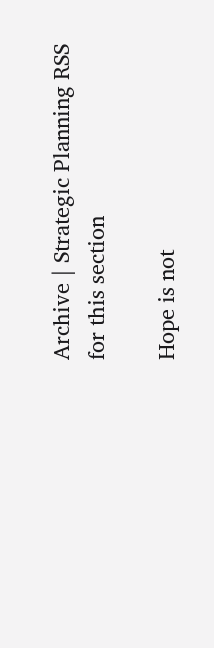Archive | Strategic Planning RSS for this section

Hope is not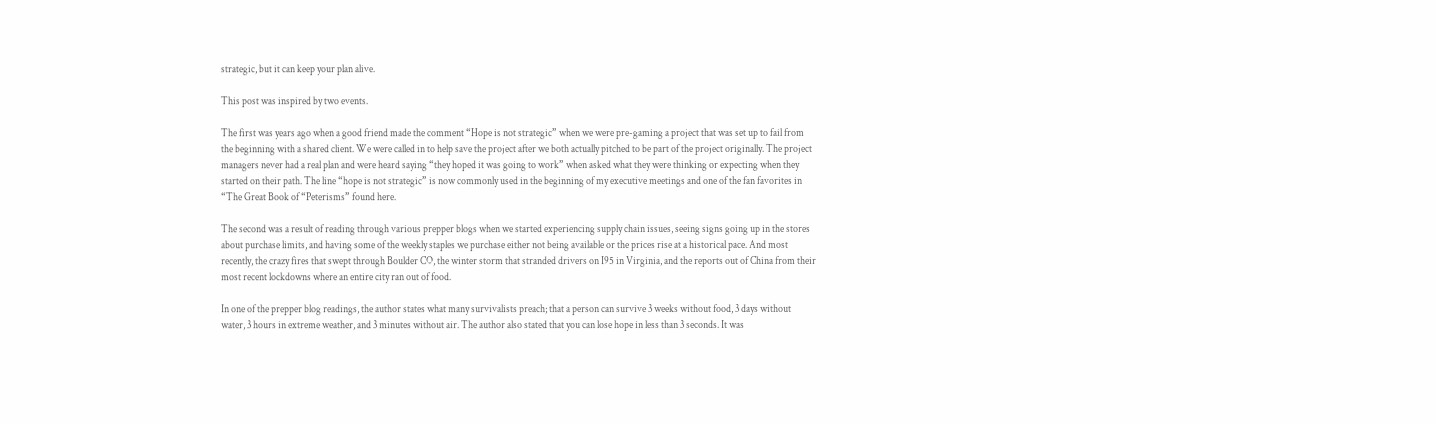strategic, but it can keep your plan alive.

This post was inspired by two events.

The first was years ago when a good friend made the comment “Hope is not strategic” when we were pre-gaming a project that was set up to fail from the beginning with a shared client. We were called in to help save the project after we both actually pitched to be part of the project originally. The project managers never had a real plan and were heard saying “they hoped it was going to work” when asked what they were thinking or expecting when they started on their path. The line “hope is not strategic” is now commonly used in the beginning of my executive meetings and one of the fan favorites in “The Great Book of “Peterisms” found here.

The second was a result of reading through various prepper blogs when we started experiencing supply chain issues, seeing signs going up in the stores about purchase limits, and having some of the weekly staples we purchase either not being available or the prices rise at a historical pace. And most recently, the crazy fires that swept through Boulder CO, the winter storm that stranded drivers on I95 in Virginia, and the reports out of China from their most recent lockdowns where an entire city ran out of food.

In one of the prepper blog readings, the author states what many survivalists preach; that a person can survive 3 weeks without food, 3 days without water, 3 hours in extreme weather, and 3 minutes without air. The author also stated that you can lose hope in less than 3 seconds. It was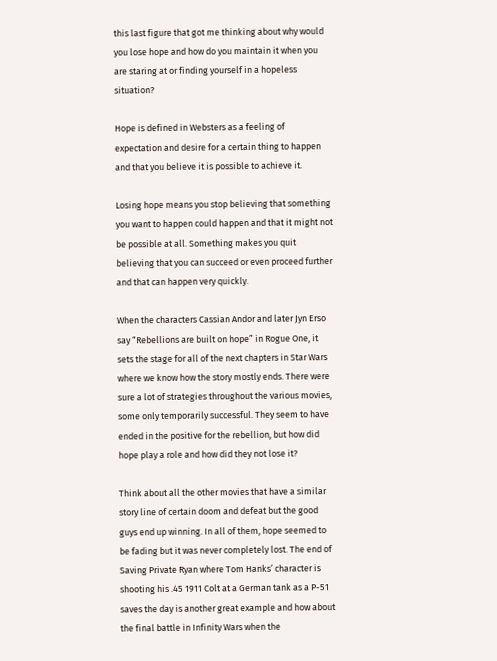this last figure that got me thinking about why would you lose hope and how do you maintain it when you are staring at or finding yourself in a hopeless situation?

Hope is defined in Websters as a feeling of expectation and desire for a certain thing to happen and that you believe it is possible to achieve it.

Losing hope means you stop believing that something you want to happen could happen and that it might not be possible at all. Something makes you quit believing that you can succeed or even proceed further and that can happen very quickly.

When the characters Cassian Andor and later Jyn Erso say “Rebellions are built on hope” in Rogue One, it sets the stage for all of the next chapters in Star Wars where we know how the story mostly ends. There were sure a lot of strategies throughout the various movies, some only temporarily successful. They seem to have ended in the positive for the rebellion, but how did hope play a role and how did they not lose it?

Think about all the other movies that have a similar story line of certain doom and defeat but the good guys end up winning. In all of them, hope seemed to be fading but it was never completely lost. The end of Saving Private Ryan where Tom Hanks’ character is shooting his .45 1911 Colt at a German tank as a P-51 saves the day is another great example and how about the final battle in Infinity Wars when the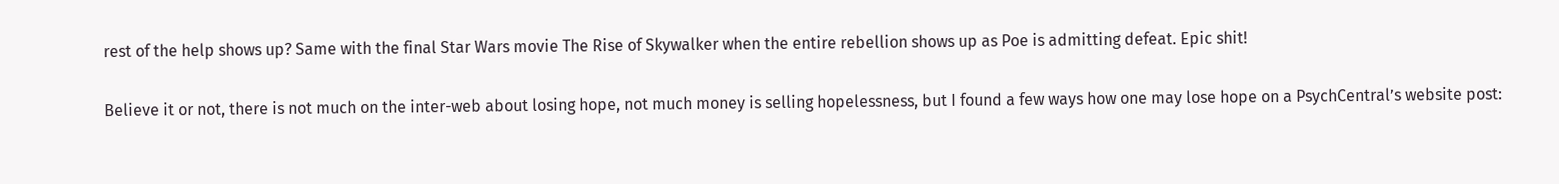rest of the help shows up? Same with the final Star Wars movie The Rise of Skywalker when the entire rebellion shows up as Poe is admitting defeat. Epic shit!

Believe it or not, there is not much on the inter-web about losing hope, not much money is selling hopelessness, but I found a few ways how one may lose hope on a PsychCentral’s website post: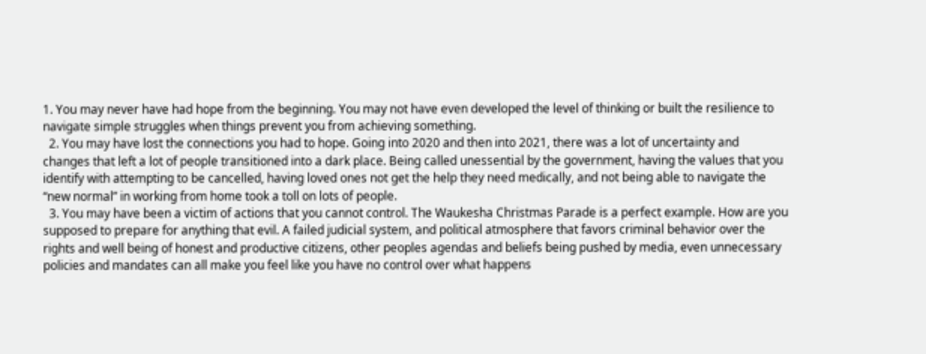1. You may never have had hope from the beginning. You may not have even developed the level of thinking or built the resilience to navigate simple struggles when things prevent you from achieving something.
  2. You may have lost the connections you had to hope. Going into 2020 and then into 2021, there was a lot of uncertainty and changes that left a lot of people transitioned into a dark place. Being called unessential by the government, having the values that you identify with attempting to be cancelled, having loved ones not get the help they need medically, and not being able to navigate the “new normal” in working from home took a toll on lots of people.
  3. You may have been a victim of actions that you cannot control. The Waukesha Christmas Parade is a perfect example. How are you supposed to prepare for anything that evil. A failed judicial system, and political atmosphere that favors criminal behavior over the rights and well being of honest and productive citizens, other peoples agendas and beliefs being pushed by media, even unnecessary policies and mandates can all make you feel like you have no control over what happens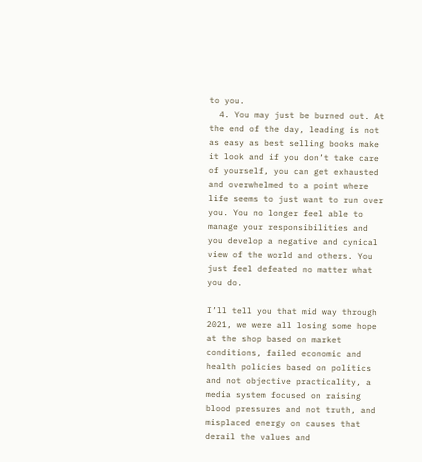to you.
  4. You may just be burned out. At the end of the day, leading is not as easy as best selling books make it look and if you don’t take care of yourself, you can get exhausted and overwhelmed to a point where life seems to just want to run over you. You no longer feel able to manage your responsibilities and you develop a negative and cynical view of the world and others. You just feel defeated no matter what you do.

I’ll tell you that mid way through 2021, we were all losing some hope at the shop based on market conditions, failed economic and health policies based on politics and not objective practicality, a media system focused on raising blood pressures and not truth, and misplaced energy on causes that derail the values and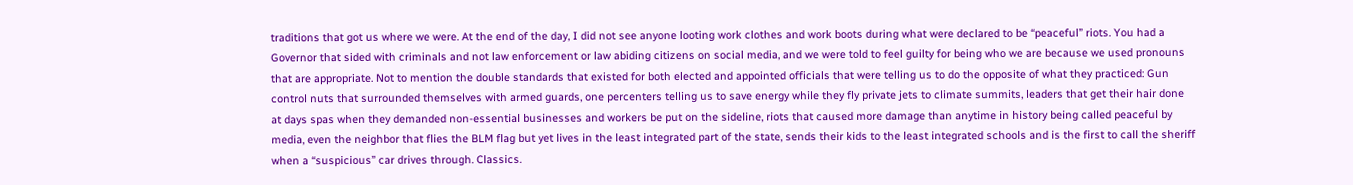traditions that got us where we were. At the end of the day, I did not see anyone looting work clothes and work boots during what were declared to be “peaceful” riots. You had a Governor that sided with criminals and not law enforcement or law abiding citizens on social media, and we were told to feel guilty for being who we are because we used pronouns that are appropriate. Not to mention the double standards that existed for both elected and appointed officials that were telling us to do the opposite of what they practiced: Gun control nuts that surrounded themselves with armed guards, one percenters telling us to save energy while they fly private jets to climate summits, leaders that get their hair done at days spas when they demanded non-essential businesses and workers be put on the sideline, riots that caused more damage than anytime in history being called peaceful by media, even the neighbor that flies the BLM flag but yet lives in the least integrated part of the state, sends their kids to the least integrated schools and is the first to call the sheriff when a “suspicious” car drives through. Classics.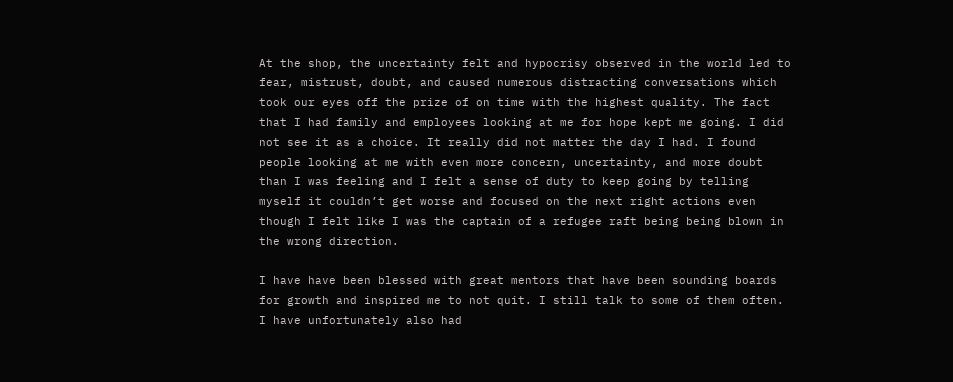At the shop, the uncertainty felt and hypocrisy observed in the world led to fear, mistrust, doubt, and caused numerous distracting conversations which took our eyes off the prize of on time with the highest quality. The fact that I had family and employees looking at me for hope kept me going. I did not see it as a choice. It really did not matter the day I had. I found people looking at me with even more concern, uncertainty, and more doubt than I was feeling and I felt a sense of duty to keep going by telling myself it couldn’t get worse and focused on the next right actions even though I felt like I was the captain of a refugee raft being being blown in the wrong direction.

I have have been blessed with great mentors that have been sounding boards for growth and inspired me to not quit. I still talk to some of them often. I have unfortunately also had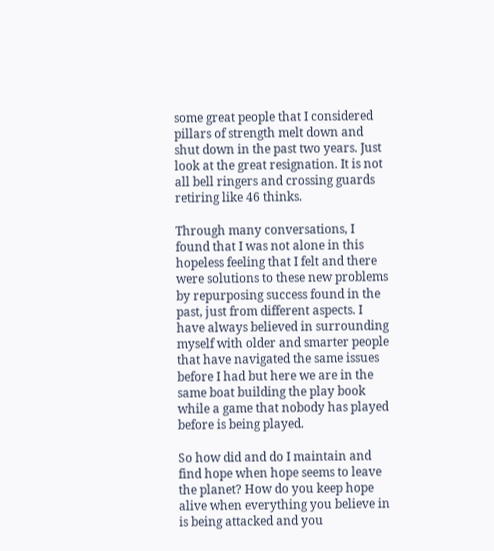some great people that I considered pillars of strength melt down and shut down in the past two years. Just look at the great resignation. It is not all bell ringers and crossing guards retiring like 46 thinks.

Through many conversations, I found that I was not alone in this hopeless feeling that I felt and there were solutions to these new problems by repurposing success found in the past, just from different aspects. I have always believed in surrounding myself with older and smarter people that have navigated the same issues before I had but here we are in the same boat building the play book while a game that nobody has played before is being played.

So how did and do I maintain and find hope when hope seems to leave the planet? How do you keep hope alive when everything you believe in is being attacked and you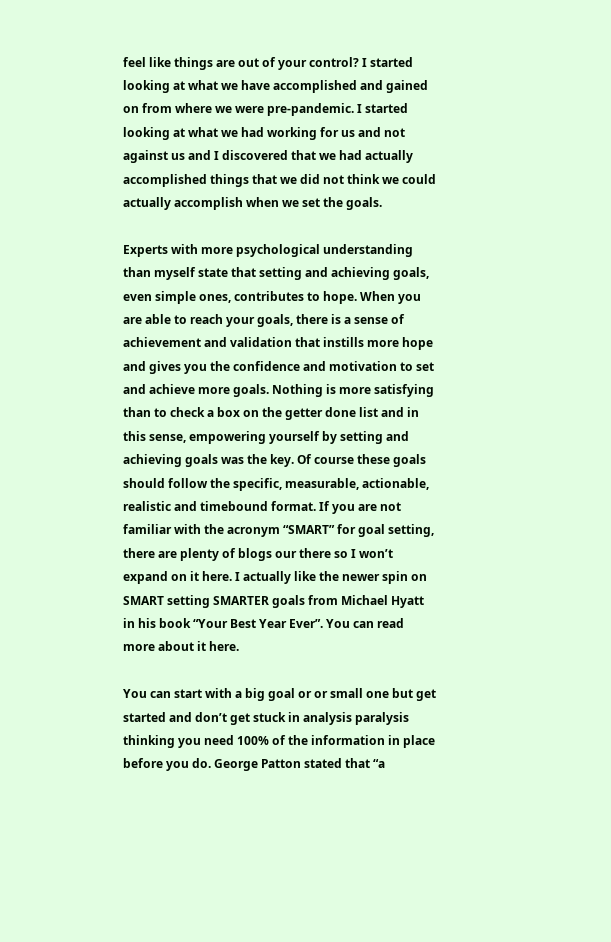feel like things are out of your control? I started looking at what we have accomplished and gained on from where we were pre-pandemic. I started looking at what we had working for us and not against us and I discovered that we had actually accomplished things that we did not think we could actually accomplish when we set the goals.

Experts with more psychological understanding than myself state that setting and achieving goals, even simple ones, contributes to hope. When you are able to reach your goals, there is a sense of achievement and validation that instills more hope and gives you the confidence and motivation to set and achieve more goals. Nothing is more satisfying than to check a box on the getter done list and in this sense, empowering yourself by setting and achieving goals was the key. Of course these goals should follow the specific, measurable, actionable, realistic and timebound format. If you are not familiar with the acronym “SMART” for goal setting, there are plenty of blogs our there so I won’t expand on it here. I actually like the newer spin on SMART setting SMARTER goals from Michael Hyatt in his book “Your Best Year Ever”. You can read more about it here.

You can start with a big goal or or small one but get started and don’t get stuck in analysis paralysis thinking you need 100% of the information in place before you do. George Patton stated that “a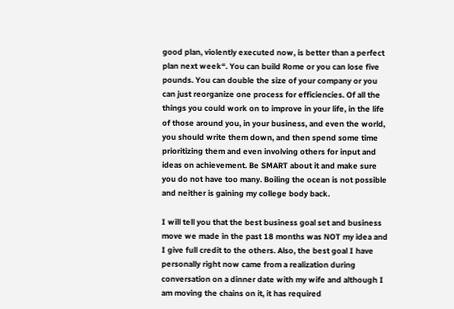good plan, violently executed now, is better than a perfect plan next week“. You can build Rome or you can lose five pounds. You can double the size of your company or you can just reorganize one process for efficiencies. Of all the things you could work on to improve in your life, in the life of those around you, in your business, and even the world, you should write them down, and then spend some time prioritizing them and even involving others for input and ideas on achievement. Be SMART about it and make sure you do not have too many. Boiling the ocean is not possible and neither is gaining my college body back.

I will tell you that the best business goal set and business move we made in the past 18 months was NOT my idea and I give full credit to the others. Also, the best goal I have personally right now came from a realization during conversation on a dinner date with my wife and although I am moving the chains on it, it has required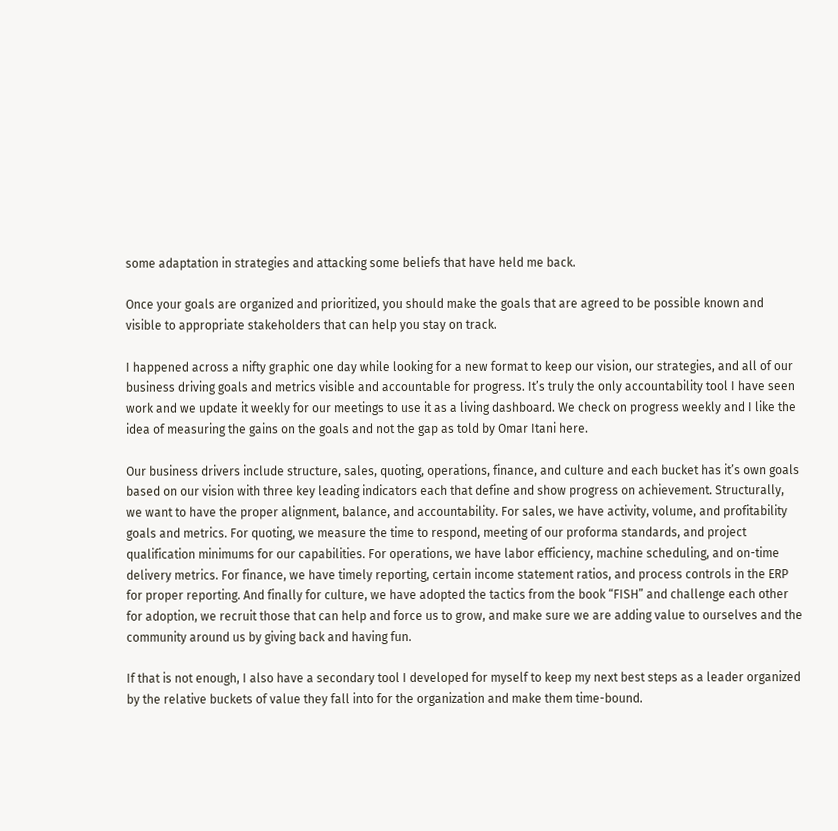some adaptation in strategies and attacking some beliefs that have held me back.

Once your goals are organized and prioritized, you should make the goals that are agreed to be possible known and visible to appropriate stakeholders that can help you stay on track.

I happened across a nifty graphic one day while looking for a new format to keep our vision, our strategies, and all of our business driving goals and metrics visible and accountable for progress. It’s truly the only accountability tool I have seen work and we update it weekly for our meetings to use it as a living dashboard. We check on progress weekly and I like the idea of measuring the gains on the goals and not the gap as told by Omar Itani here.

Our business drivers include structure, sales, quoting, operations, finance, and culture and each bucket has it’s own goals based on our vision with three key leading indicators each that define and show progress on achievement. Structurally, we want to have the proper alignment, balance, and accountability. For sales, we have activity, volume, and profitability goals and metrics. For quoting, we measure the time to respond, meeting of our proforma standards, and project qualification minimums for our capabilities. For operations, we have labor efficiency, machine scheduling, and on-time delivery metrics. For finance, we have timely reporting, certain income statement ratios, and process controls in the ERP for proper reporting. And finally for culture, we have adopted the tactics from the book “FISH” and challenge each other for adoption, we recruit those that can help and force us to grow, and make sure we are adding value to ourselves and the community around us by giving back and having fun.

If that is not enough, I also have a secondary tool I developed for myself to keep my next best steps as a leader organized by the relative buckets of value they fall into for the organization and make them time-bound.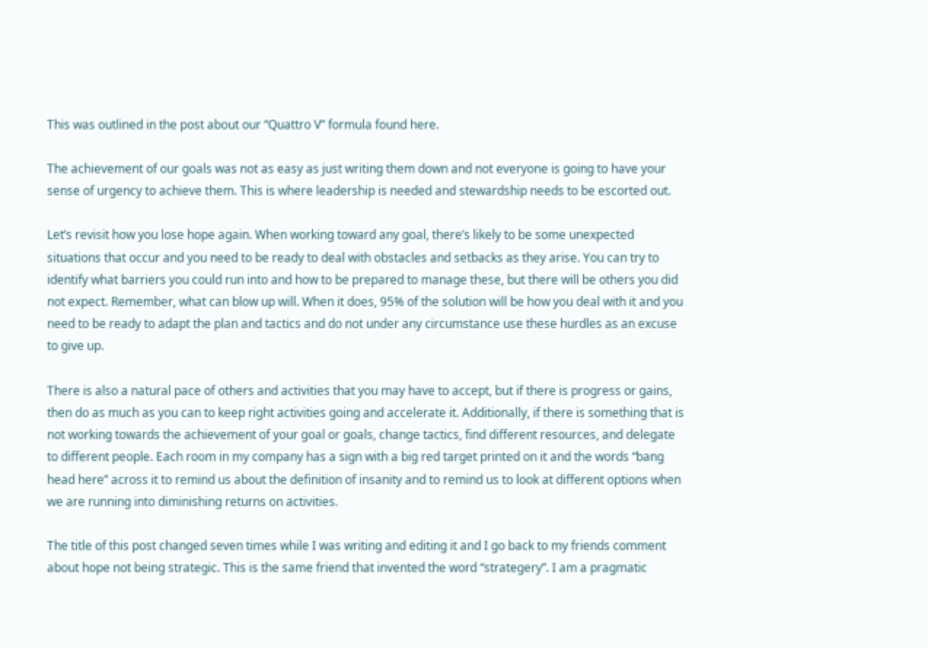This was outlined in the post about our “Quattro V” formula found here.

The achievement of our goals was not as easy as just writing them down and not everyone is going to have your sense of urgency to achieve them. This is where leadership is needed and stewardship needs to be escorted out.

Let’s revisit how you lose hope again. When working toward any goal, there’s likely to be some unexpected situations that occur and you need to be ready to deal with obstacles and setbacks as they arise. You can try to identify what barriers you could run into and how to be prepared to manage these, but there will be others you did not expect. Remember, what can blow up will. When it does, 95% of the solution will be how you deal with it and you need to be ready to adapt the plan and tactics and do not under any circumstance use these hurdles as an excuse to give up.

There is also a natural pace of others and activities that you may have to accept, but if there is progress or gains, then do as much as you can to keep right activities going and accelerate it. Additionally, if there is something that is not working towards the achievement of your goal or goals, change tactics, find different resources, and delegate to different people. Each room in my company has a sign with a big red target printed on it and the words “bang head here” across it to remind us about the definition of insanity and to remind us to look at different options when we are running into diminishing returns on activities.

The title of this post changed seven times while I was writing and editing it and I go back to my friends comment about hope not being strategic. This is the same friend that invented the word “strategery”. I am a pragmatic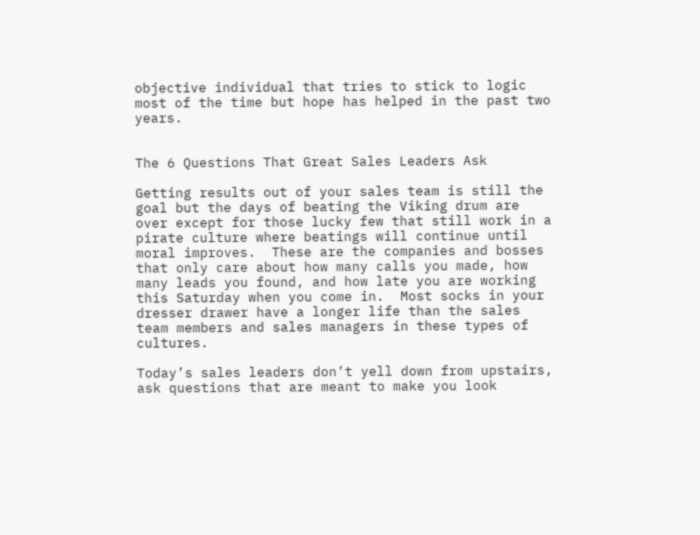objective individual that tries to stick to logic most of the time but hope has helped in the past two years.


The 6 Questions That Great Sales Leaders Ask

Getting results out of your sales team is still the goal but the days of beating the Viking drum are over except for those lucky few that still work in a pirate culture where beatings will continue until moral improves.  These are the companies and bosses that only care about how many calls you made, how many leads you found, and how late you are working this Saturday when you come in.  Most socks in your dresser drawer have a longer life than the sales team members and sales managers in these types of cultures.

Today’s sales leaders don’t yell down from upstairs, ask questions that are meant to make you look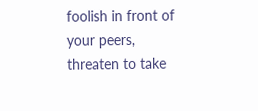foolish in front of your peers, threaten to take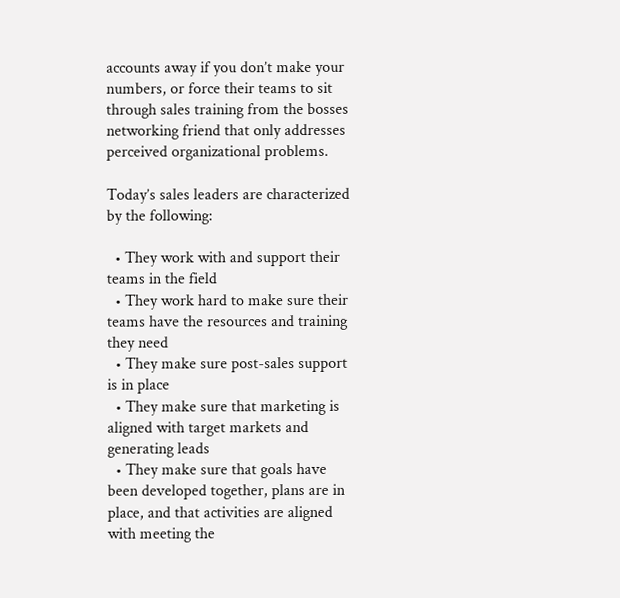accounts away if you don’t make your numbers, or force their teams to sit through sales training from the bosses networking friend that only addresses perceived organizational problems.

Today’s sales leaders are characterized by the following:

  • They work with and support their teams in the field
  • They work hard to make sure their teams have the resources and training they need
  • They make sure post-sales support is in place
  • They make sure that marketing is aligned with target markets and generating leads
  • They make sure that goals have been developed together, plans are in place, and that activities are aligned with meeting the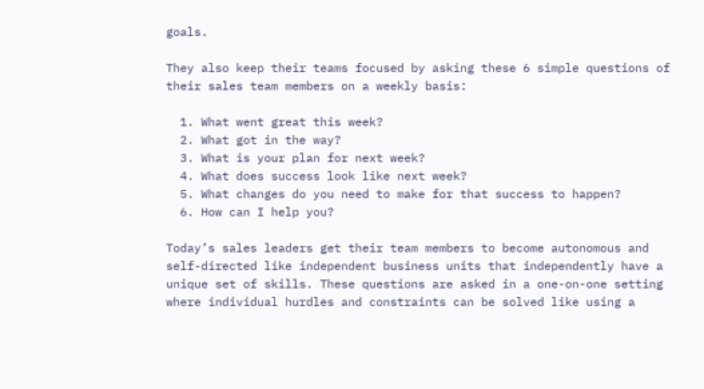goals.

They also keep their teams focused by asking these 6 simple questions of their sales team members on a weekly basis:

  1. What went great this week?
  2. What got in the way?
  3. What is your plan for next week?
  4. What does success look like next week?
  5. What changes do you need to make for that success to happen?
  6. How can I help you?

Today’s sales leaders get their team members to become autonomous and self-directed like independent business units that independently have a unique set of skills. These questions are asked in a one-on-one setting where individual hurdles and constraints can be solved like using a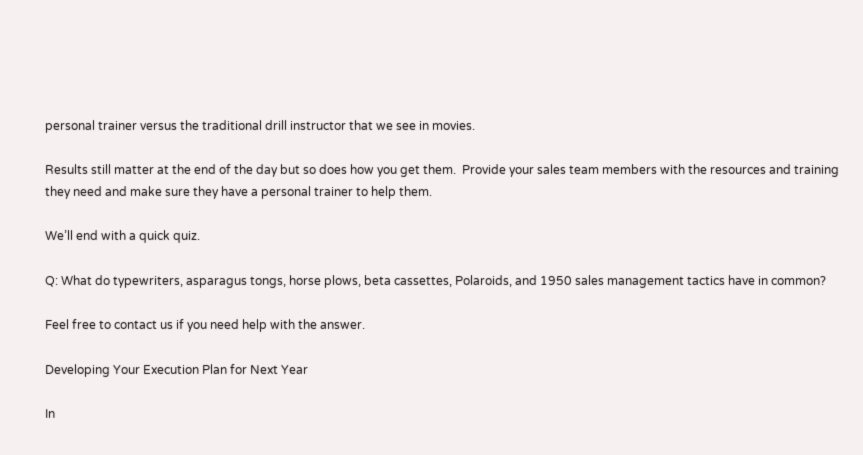personal trainer versus the traditional drill instructor that we see in movies.

Results still matter at the end of the day but so does how you get them.  Provide your sales team members with the resources and training they need and make sure they have a personal trainer to help them.

We’ll end with a quick quiz.

Q: What do typewriters, asparagus tongs, horse plows, beta cassettes, Polaroids, and 1950 sales management tactics have in common?

Feel free to contact us if you need help with the answer.

Developing Your Execution Plan for Next Year

In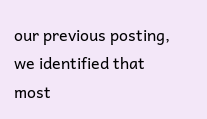our previous posting, we identified that most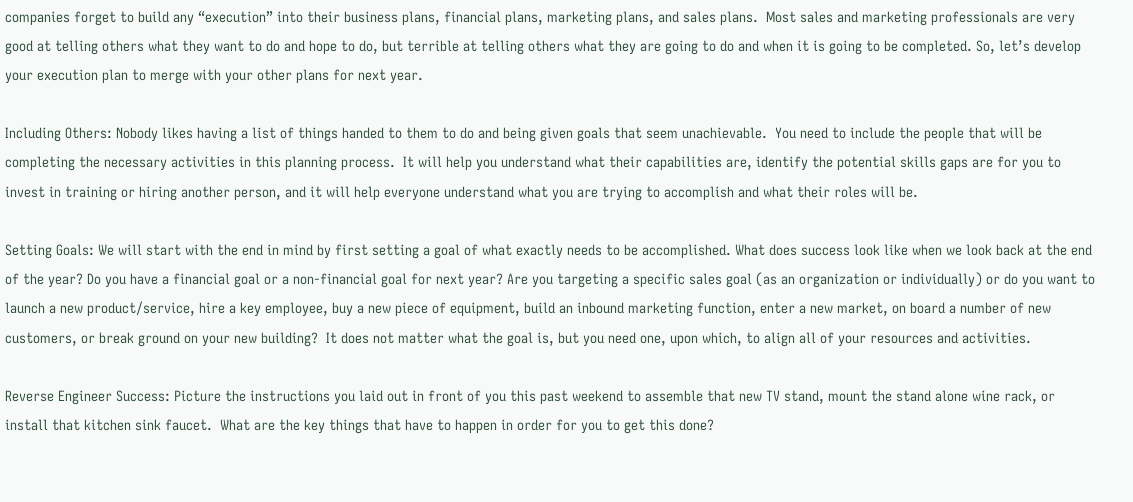companies forget to build any “execution” into their business plans, financial plans, marketing plans, and sales plans.  Most sales and marketing professionals are very good at telling others what they want to do and hope to do, but terrible at telling others what they are going to do and when it is going to be completed. So, let’s develop your execution plan to merge with your other plans for next year.

Including Others: Nobody likes having a list of things handed to them to do and being given goals that seem unachievable.  You need to include the people that will be completing the necessary activities in this planning process.  It will help you understand what their capabilities are, identify the potential skills gaps are for you to invest in training or hiring another person, and it will help everyone understand what you are trying to accomplish and what their roles will be.

Setting Goals: We will start with the end in mind by first setting a goal of what exactly needs to be accomplished. What does success look like when we look back at the end of the year? Do you have a financial goal or a non-financial goal for next year? Are you targeting a specific sales goal (as an organization or individually) or do you want to launch a new product/service, hire a key employee, buy a new piece of equipment, build an inbound marketing function, enter a new market, on board a number of new customers, or break ground on your new building?  It does not matter what the goal is, but you need one, upon which, to align all of your resources and activities.

Reverse Engineer Success: Picture the instructions you laid out in front of you this past weekend to assemble that new TV stand, mount the stand alone wine rack, or install that kitchen sink faucet.  What are the key things that have to happen in order for you to get this done?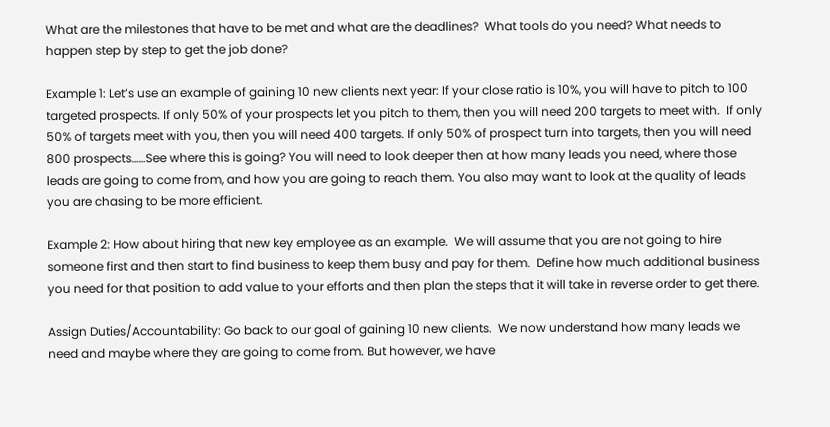What are the milestones that have to be met and what are the deadlines?  What tools do you need? What needs to happen step by step to get the job done?

Example 1: Let’s use an example of gaining 10 new clients next year: If your close ratio is 10%, you will have to pitch to 100 targeted prospects. If only 50% of your prospects let you pitch to them, then you will need 200 targets to meet with.  If only 50% of targets meet with you, then you will need 400 targets. If only 50% of prospect turn into targets, then you will need 800 prospects……See where this is going? You will need to look deeper then at how many leads you need, where those leads are going to come from, and how you are going to reach them. You also may want to look at the quality of leads you are chasing to be more efficient.

Example 2: How about hiring that new key employee as an example.  We will assume that you are not going to hire someone first and then start to find business to keep them busy and pay for them.  Define how much additional business you need for that position to add value to your efforts and then plan the steps that it will take in reverse order to get there.

Assign Duties/Accountability: Go back to our goal of gaining 10 new clients.  We now understand how many leads we need and maybe where they are going to come from. But however, we have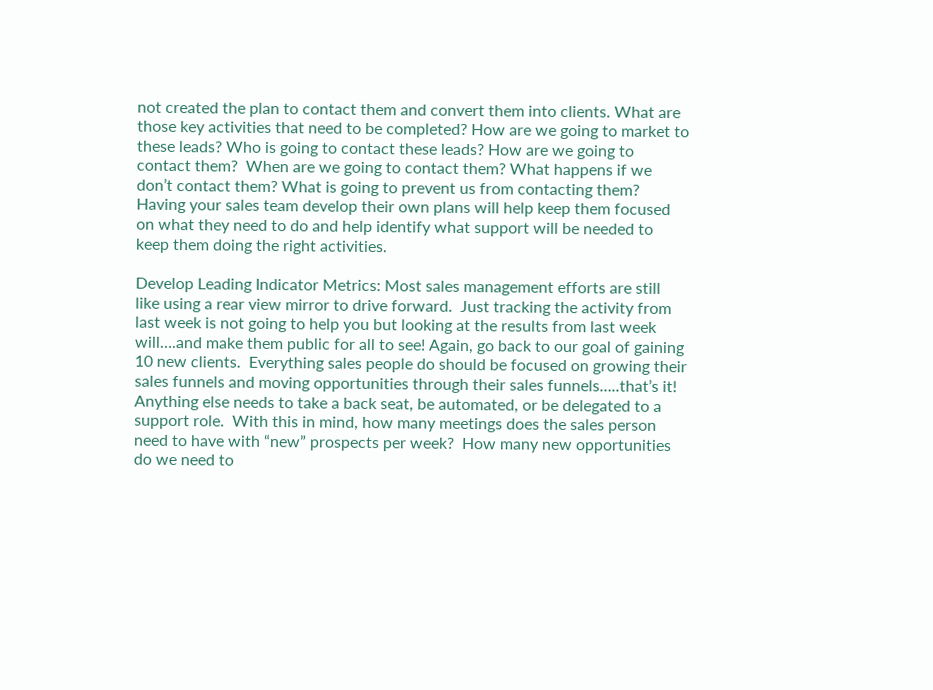not created the plan to contact them and convert them into clients. What are those key activities that need to be completed? How are we going to market to these leads? Who is going to contact these leads? How are we going to contact them?  When are we going to contact them? What happens if we don’t contact them? What is going to prevent us from contacting them?  Having your sales team develop their own plans will help keep them focused on what they need to do and help identify what support will be needed to keep them doing the right activities.

Develop Leading Indicator Metrics: Most sales management efforts are still like using a rear view mirror to drive forward.  Just tracking the activity from last week is not going to help you but looking at the results from last week will….and make them public for all to see! Again, go back to our goal of gaining 10 new clients.  Everything sales people do should be focused on growing their sales funnels and moving opportunities through their sales funnels…..that’s it!  Anything else needs to take a back seat, be automated, or be delegated to a support role.  With this in mind, how many meetings does the sales person need to have with “new” prospects per week?  How many new opportunities do we need to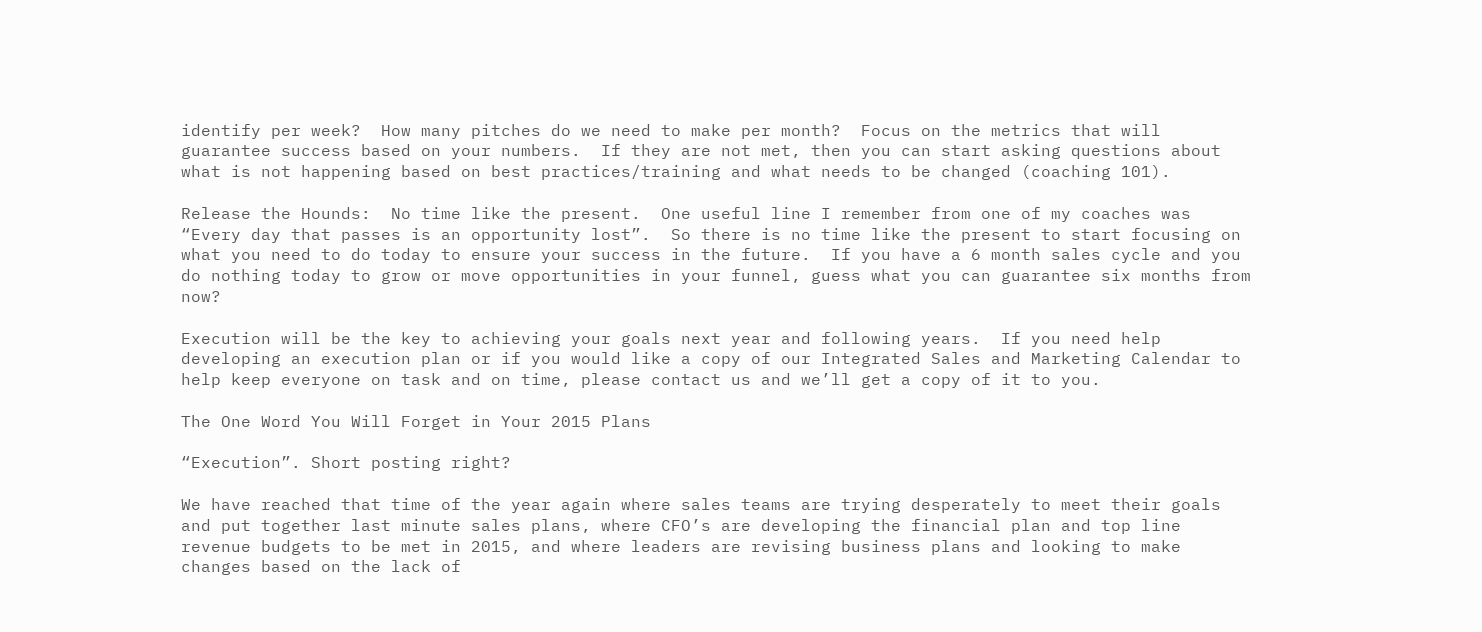identify per week?  How many pitches do we need to make per month?  Focus on the metrics that will guarantee success based on your numbers.  If they are not met, then you can start asking questions about what is not happening based on best practices/training and what needs to be changed (coaching 101).

Release the Hounds:  No time like the present.  One useful line I remember from one of my coaches was “Every day that passes is an opportunity lost”.  So there is no time like the present to start focusing on what you need to do today to ensure your success in the future.  If you have a 6 month sales cycle and you do nothing today to grow or move opportunities in your funnel, guess what you can guarantee six months from now?

Execution will be the key to achieving your goals next year and following years.  If you need help developing an execution plan or if you would like a copy of our Integrated Sales and Marketing Calendar to help keep everyone on task and on time, please contact us and we’ll get a copy of it to you.

The One Word You Will Forget in Your 2015 Plans

“Execution”. Short posting right?

We have reached that time of the year again where sales teams are trying desperately to meet their goals and put together last minute sales plans, where CFO’s are developing the financial plan and top line revenue budgets to be met in 2015, and where leaders are revising business plans and looking to make changes based on the lack of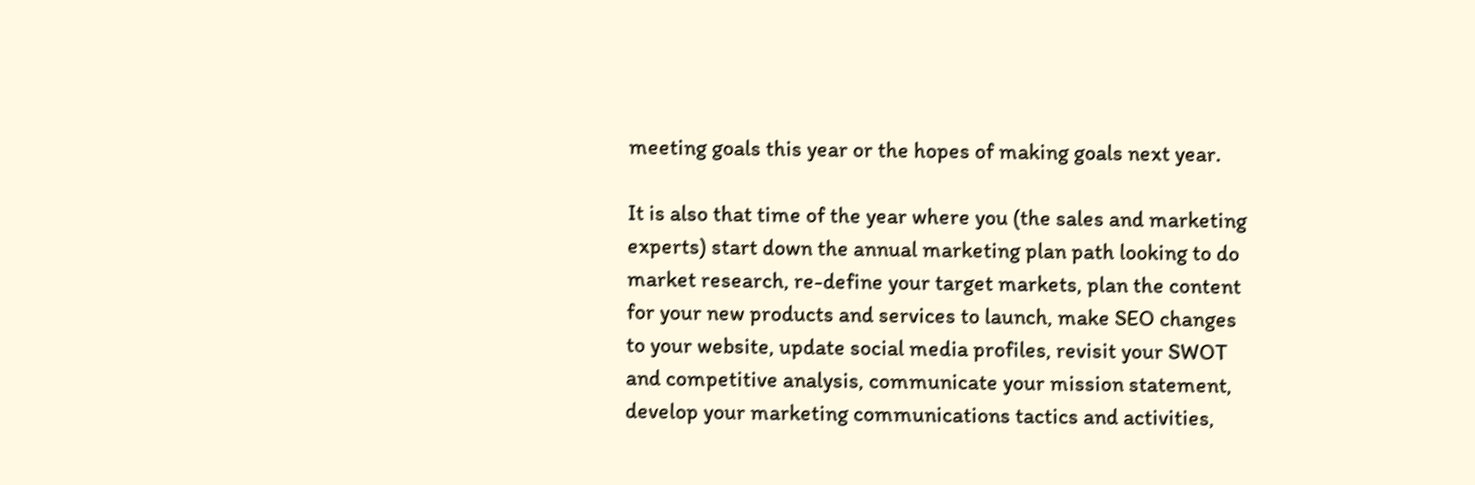meeting goals this year or the hopes of making goals next year.

It is also that time of the year where you (the sales and marketing experts) start down the annual marketing plan path looking to do market research, re-define your target markets, plan the content for your new products and services to launch, make SEO changes to your website, update social media profiles, revisit your SWOT and competitive analysis, communicate your mission statement, develop your marketing communications tactics and activities,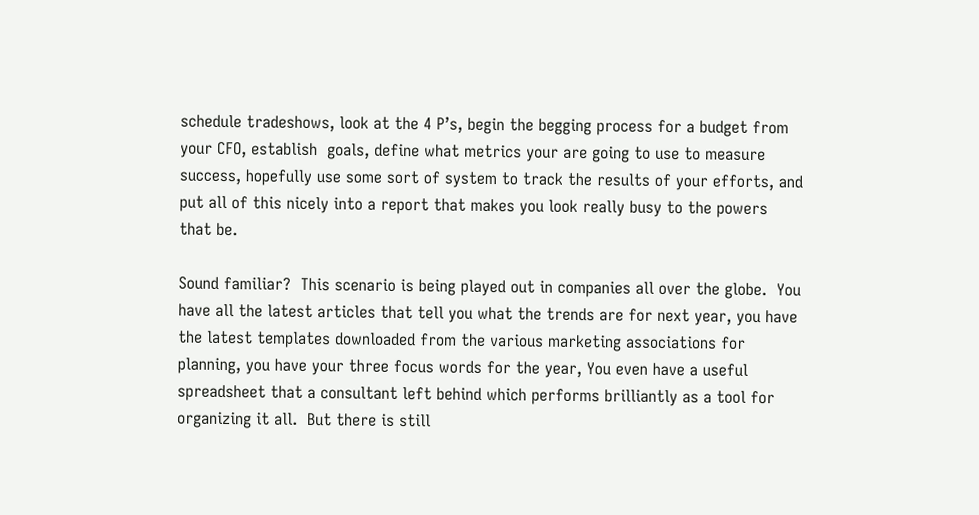schedule tradeshows, look at the 4 P’s, begin the begging process for a budget from your CFO, establish  goals, define what metrics your are going to use to measure success, hopefully use some sort of system to track the results of your efforts, and put all of this nicely into a report that makes you look really busy to the powers that be.

Sound familiar?  This scenario is being played out in companies all over the globe.  You have all the latest articles that tell you what the trends are for next year, you have the latest templates downloaded from the various marketing associations for planning, you have your three focus words for the year, You even have a useful spreadsheet that a consultant left behind which performs brilliantly as a tool for organizing it all.  But there is still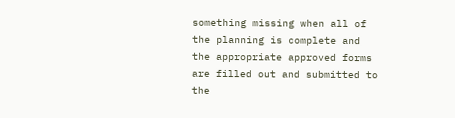something missing when all of the planning is complete and the appropriate approved forms are filled out and submitted to the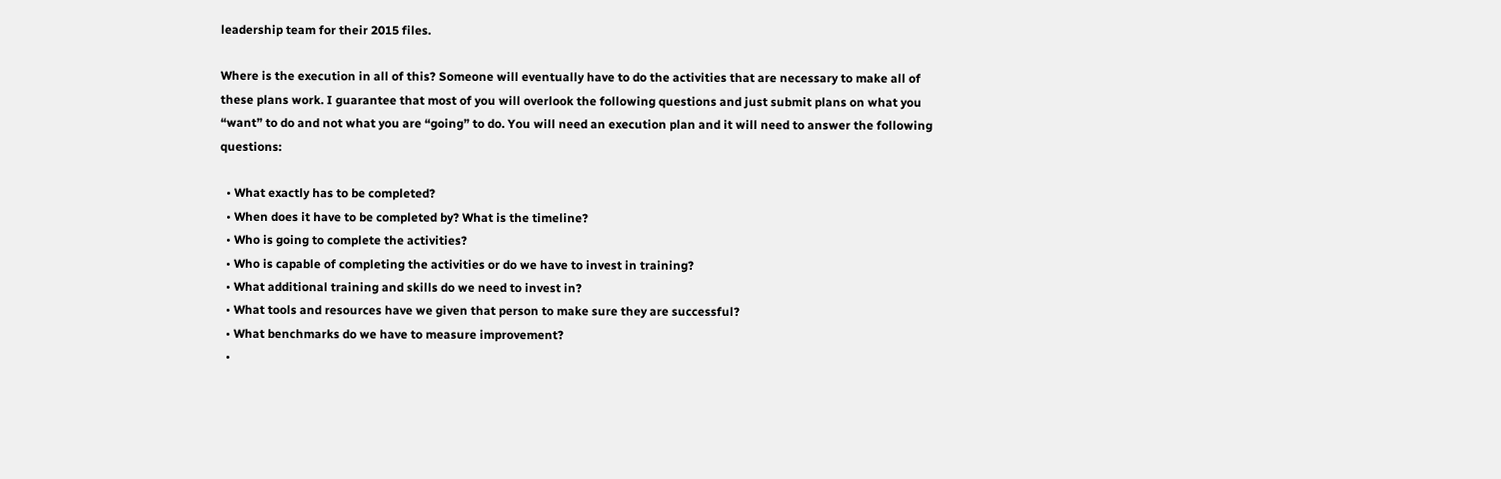leadership team for their 2015 files.

Where is the execution in all of this? Someone will eventually have to do the activities that are necessary to make all of these plans work. I guarantee that most of you will overlook the following questions and just submit plans on what you “want” to do and not what you are “going” to do. You will need an execution plan and it will need to answer the following questions:

  • What exactly has to be completed?
  • When does it have to be completed by? What is the timeline?
  • Who is going to complete the activities?
  • Who is capable of completing the activities or do we have to invest in training?
  • What additional training and skills do we need to invest in?
  • What tools and resources have we given that person to make sure they are successful?
  • What benchmarks do we have to measure improvement?
  •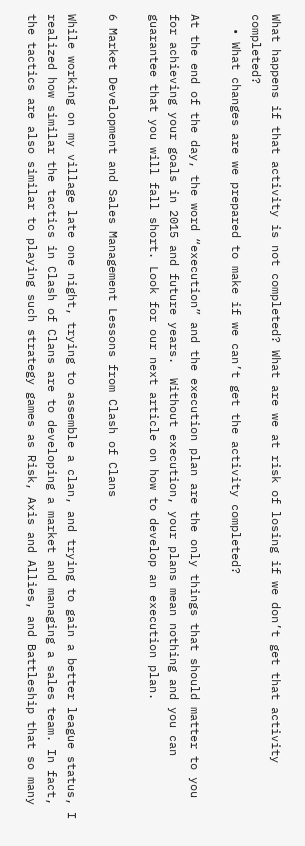What happens if that activity is not completed? What are we at risk of losing if we don’t get that activity completed?
  • What changes are we prepared to make if we can’t get the activity completed?

At the end of the day, the word “execution” and the execution plan are the only things that should matter to you for achieving your goals in 2015 and future years.  Without execution, your plans mean nothing and you can guarantee that you will fall short. Look for our next article on how to develop an execution plan.

6 Market Development and Sales Management Lessons from Clash of Clans

While working on my village late one night, trying to assemble a clan, and trying to gain a better league status, I realized how similar the tactics in Clash of Clans are to developing a market and managing a sales team. In fact, the tactics are also similar to playing such strategy games as Risk, Axis and Allies, and Battleship that so many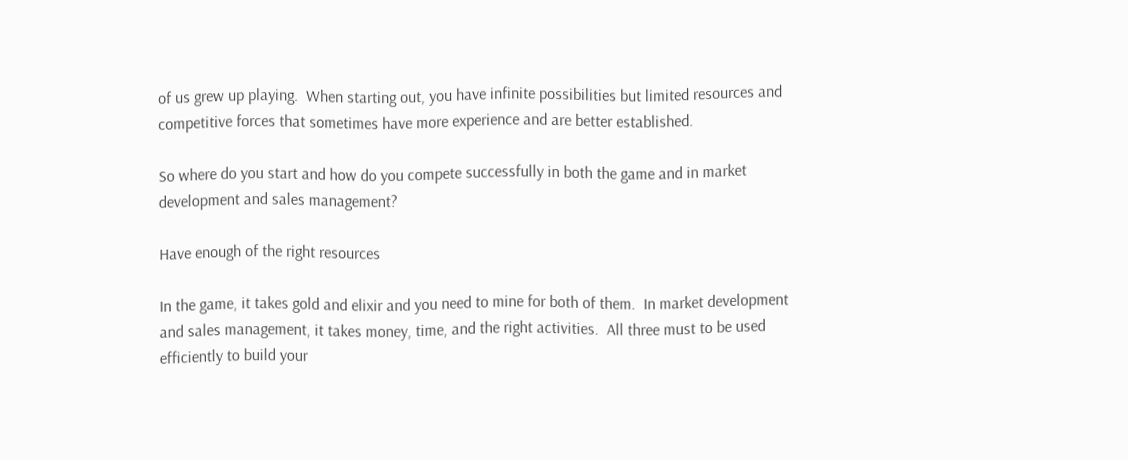of us grew up playing.  When starting out, you have infinite possibilities but limited resources and competitive forces that sometimes have more experience and are better established.

So where do you start and how do you compete successfully in both the game and in market development and sales management?

Have enough of the right resources

In the game, it takes gold and elixir and you need to mine for both of them.  In market development and sales management, it takes money, time, and the right activities.  All three must to be used efficiently to build your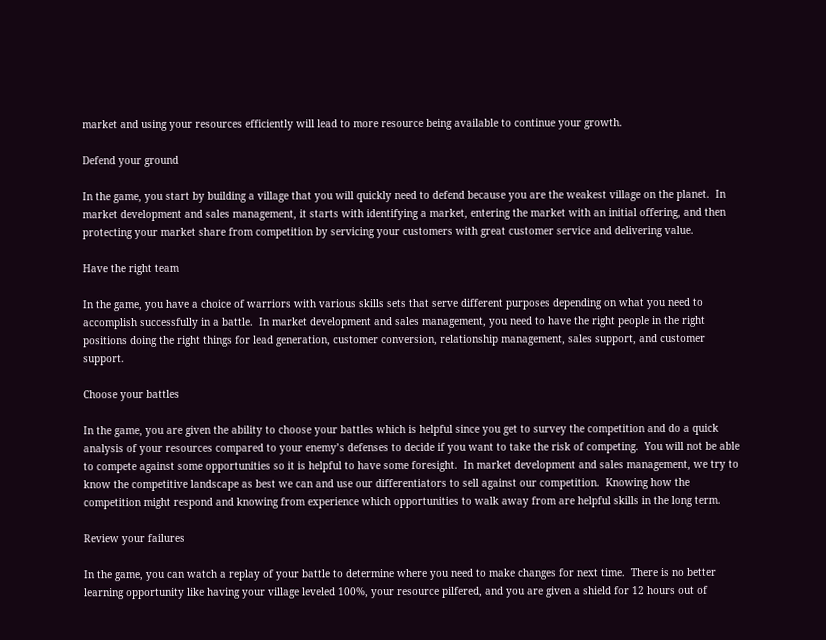market and using your resources efficiently will lead to more resource being available to continue your growth.

Defend your ground

In the game, you start by building a village that you will quickly need to defend because you are the weakest village on the planet.  In market development and sales management, it starts with identifying a market, entering the market with an initial offering, and then protecting your market share from competition by servicing your customers with great customer service and delivering value.

Have the right team

In the game, you have a choice of warriors with various skills sets that serve different purposes depending on what you need to accomplish successfully in a battle.  In market development and sales management, you need to have the right people in the right positions doing the right things for lead generation, customer conversion, relationship management, sales support, and customer support.

Choose your battles

In the game, you are given the ability to choose your battles which is helpful since you get to survey the competition and do a quick analysis of your resources compared to your enemy’s defenses to decide if you want to take the risk of competing.  You will not be able to compete against some opportunities so it is helpful to have some foresight.  In market development and sales management, we try to know the competitive landscape as best we can and use our differentiators to sell against our competition.  Knowing how the competition might respond and knowing from experience which opportunities to walk away from are helpful skills in the long term.

Review your failures

In the game, you can watch a replay of your battle to determine where you need to make changes for next time.  There is no better learning opportunity like having your village leveled 100%, your resource pilfered, and you are given a shield for 12 hours out of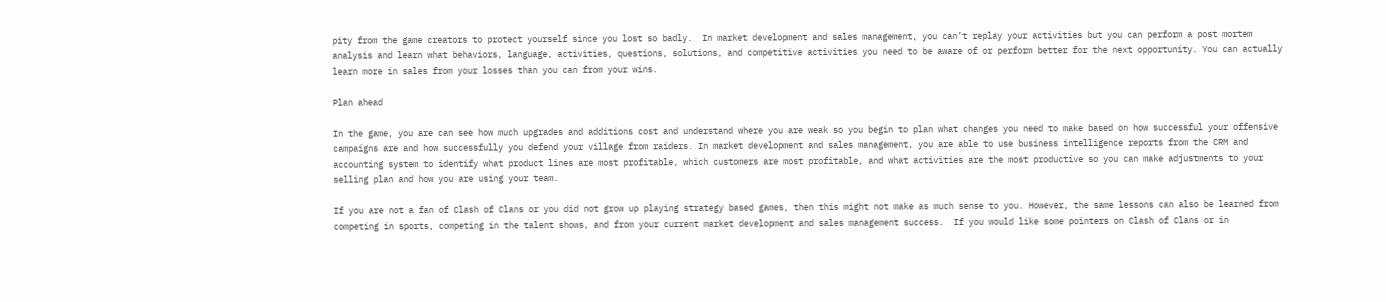pity from the game creators to protect yourself since you lost so badly.  In market development and sales management, you can’t replay your activities but you can perform a post mortem analysis and learn what behaviors, language, activities, questions, solutions, and competitive activities you need to be aware of or perform better for the next opportunity. You can actually learn more in sales from your losses than you can from your wins.

Plan ahead

In the game, you are can see how much upgrades and additions cost and understand where you are weak so you begin to plan what changes you need to make based on how successful your offensive campaigns are and how successfully you defend your village from raiders. In market development and sales management, you are able to use business intelligence reports from the CRM and accounting system to identify what product lines are most profitable, which customers are most profitable, and what activities are the most productive so you can make adjustments to your selling plan and how you are using your team.

If you are not a fan of Clash of Clans or you did not grow up playing strategy based games, then this might not make as much sense to you. However, the same lessons can also be learned from competing in sports, competing in the talent shows, and from your current market development and sales management success.  If you would like some pointers on Clash of Clans or in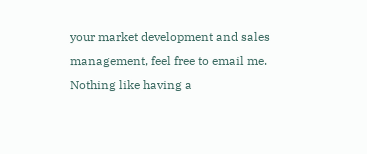your market development and sales management, feel free to email me.  Nothing like having a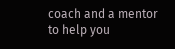coach and a mentor to help you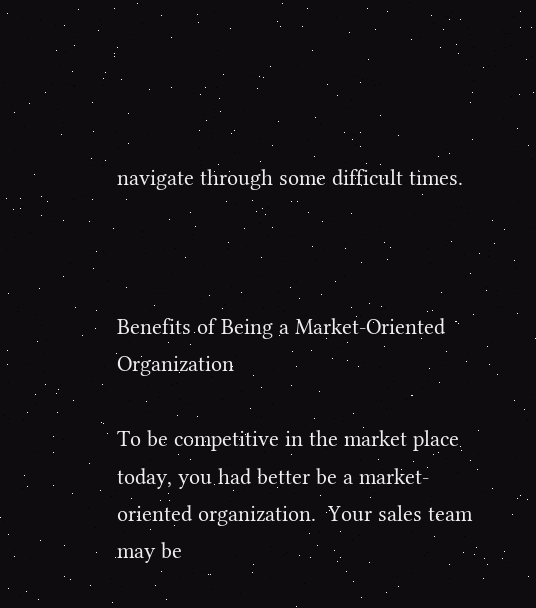navigate through some difficult times.



Benefits of Being a Market-Oriented Organization

To be competitive in the market place today, you had better be a market-oriented organization.  Your sales team may be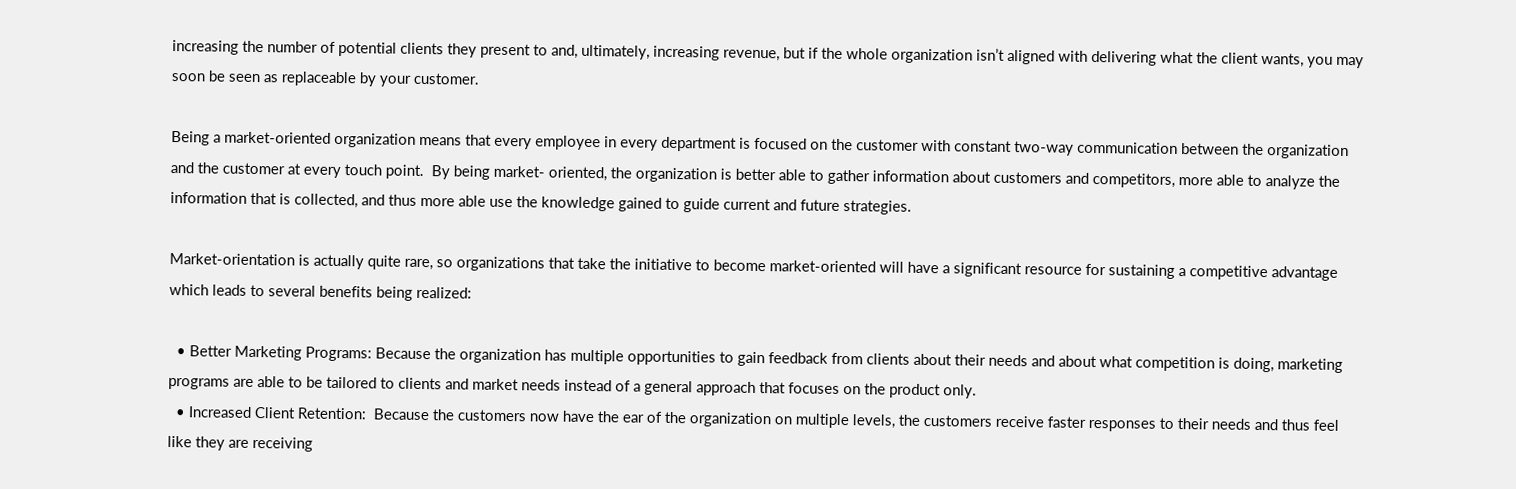increasing the number of potential clients they present to and, ultimately, increasing revenue, but if the whole organization isn’t aligned with delivering what the client wants, you may soon be seen as replaceable by your customer.

Being a market-oriented organization means that every employee in every department is focused on the customer with constant two-way communication between the organization and the customer at every touch point.  By being market- oriented, the organization is better able to gather information about customers and competitors, more able to analyze the information that is collected, and thus more able use the knowledge gained to guide current and future strategies.

Market-orientation is actually quite rare, so organizations that take the initiative to become market-oriented will have a significant resource for sustaining a competitive advantage which leads to several benefits being realized:

  • Better Marketing Programs: Because the organization has multiple opportunities to gain feedback from clients about their needs and about what competition is doing, marketing programs are able to be tailored to clients and market needs instead of a general approach that focuses on the product only.
  • Increased Client Retention:  Because the customers now have the ear of the organization on multiple levels, the customers receive faster responses to their needs and thus feel like they are receiving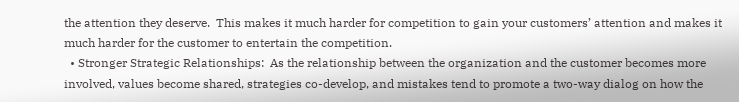the attention they deserve.  This makes it much harder for competition to gain your customers’ attention and makes it much harder for the customer to entertain the competition.
  • Stronger Strategic Relationships:  As the relationship between the organization and the customer becomes more involved, values become shared, strategies co-develop, and mistakes tend to promote a two-way dialog on how the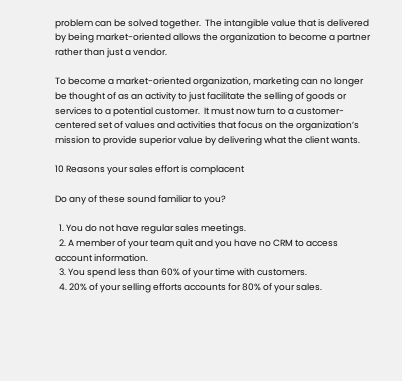problem can be solved together.  The intangible value that is delivered by being market-oriented allows the organization to become a partner rather than just a vendor.

To become a market-oriented organization, marketing can no longer be thought of as an activity to just facilitate the selling of goods or services to a potential customer.  It must now turn to a customer-centered set of values and activities that focus on the organization’s mission to provide superior value by delivering what the client wants.

10 Reasons your sales effort is complacent

Do any of these sound familiar to you?

  1. You do not have regular sales meetings.
  2. A member of your team quit and you have no CRM to access account information.
  3. You spend less than 60% of your time with customers.
  4. 20% of your selling efforts accounts for 80% of your sales.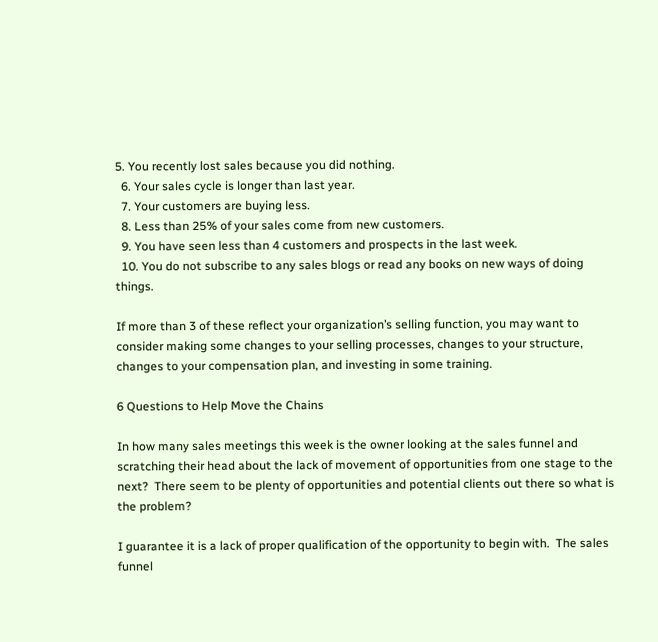5. You recently lost sales because you did nothing.
  6. Your sales cycle is longer than last year.
  7. Your customers are buying less.
  8. Less than 25% of your sales come from new customers.
  9. You have seen less than 4 customers and prospects in the last week.
  10. You do not subscribe to any sales blogs or read any books on new ways of doing things.

If more than 3 of these reflect your organization’s selling function, you may want to consider making some changes to your selling processes, changes to your structure, changes to your compensation plan, and investing in some training.

6 Questions to Help Move the Chains

In how many sales meetings this week is the owner looking at the sales funnel and scratching their head about the lack of movement of opportunities from one stage to the next?  There seem to be plenty of opportunities and potential clients out there so what is the problem?

I guarantee it is a lack of proper qualification of the opportunity to begin with.  The sales funnel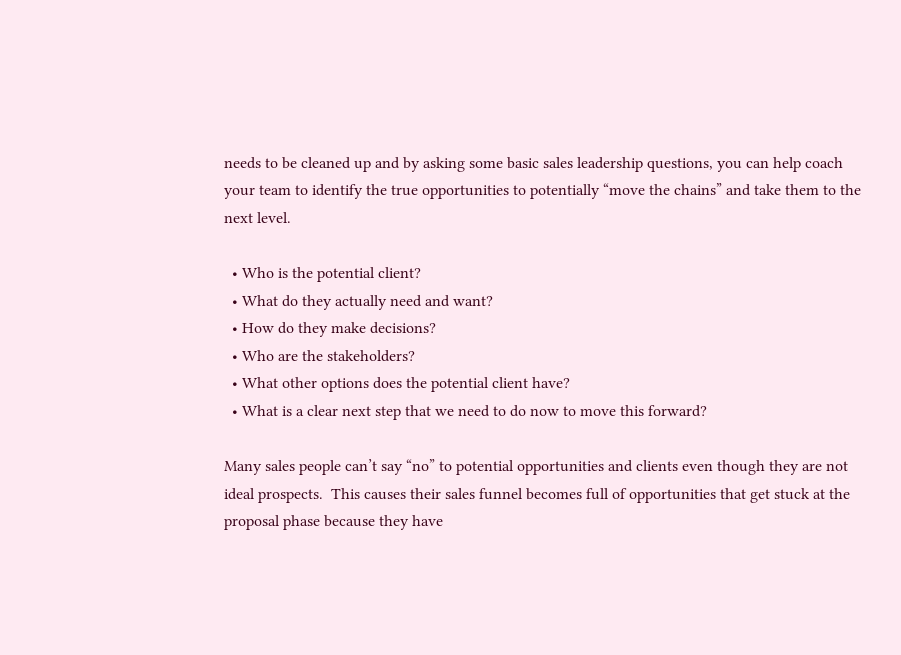needs to be cleaned up and by asking some basic sales leadership questions, you can help coach your team to identify the true opportunities to potentially “move the chains” and take them to the next level.

  • Who is the potential client?
  • What do they actually need and want?
  • How do they make decisions?
  • Who are the stakeholders?
  • What other options does the potential client have?
  • What is a clear next step that we need to do now to move this forward?

Many sales people can’t say “no” to potential opportunities and clients even though they are not ideal prospects.  This causes their sales funnel becomes full of opportunities that get stuck at the proposal phase because they have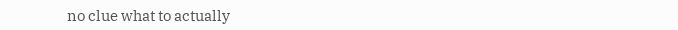no clue what to actually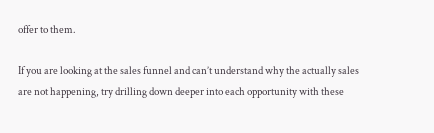offer to them.

If you are looking at the sales funnel and can’t understand why the actually sales are not happening, try drilling down deeper into each opportunity with these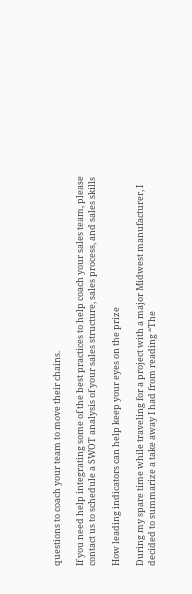questions to coach your team to move their chains.

If you need help integrating some of the best practices to help coach your sales team, please contact us to schedule a SWOT analysis of your sales structure, sales process, and sales skills

How leading indicators can help keep your eyes on the prize

During my spare time while traveling for a project with a major Midwest manufacturer, I decided to summarize a take away I had from reading “The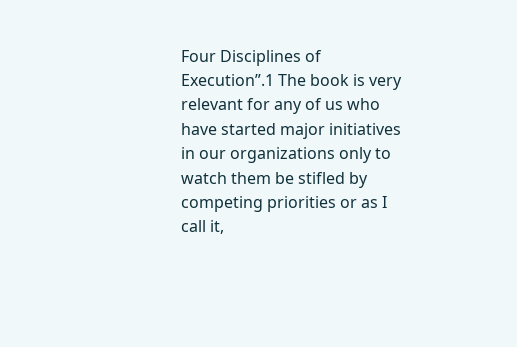Four Disciplines of Execution”.1 The book is very relevant for any of us who have started major initiatives in our organizations only to watch them be stifled by competing priorities or as I call it,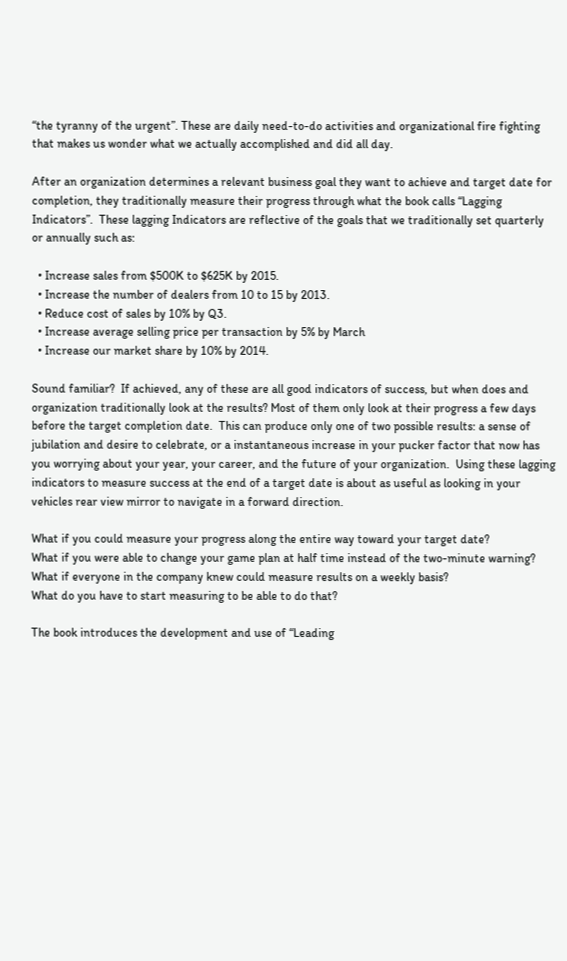“the tyranny of the urgent”. These are daily need-to-do activities and organizational fire fighting that makes us wonder what we actually accomplished and did all day.

After an organization determines a relevant business goal they want to achieve and target date for completion, they traditionally measure their progress through what the book calls “Lagging Indicators”.  These lagging Indicators are reflective of the goals that we traditionally set quarterly or annually such as:

  • Increase sales from $500K to $625K by 2015.
  • Increase the number of dealers from 10 to 15 by 2013.
  • Reduce cost of sales by 10% by Q3.
  • Increase average selling price per transaction by 5% by March
  • Increase our market share by 10% by 2014.

Sound familiar?  If achieved, any of these are all good indicators of success, but when does and organization traditionally look at the results? Most of them only look at their progress a few days before the target completion date.  This can produce only one of two possible results: a sense of jubilation and desire to celebrate, or a instantaneous increase in your pucker factor that now has you worrying about your year, your career, and the future of your organization.  Using these lagging indicators to measure success at the end of a target date is about as useful as looking in your vehicles rear view mirror to navigate in a forward direction.

What if you could measure your progress along the entire way toward your target date?
What if you were able to change your game plan at half time instead of the two-minute warning?  What if everyone in the company knew could measure results on a weekly basis?
What do you have to start measuring to be able to do that?

The book introduces the development and use of “Leading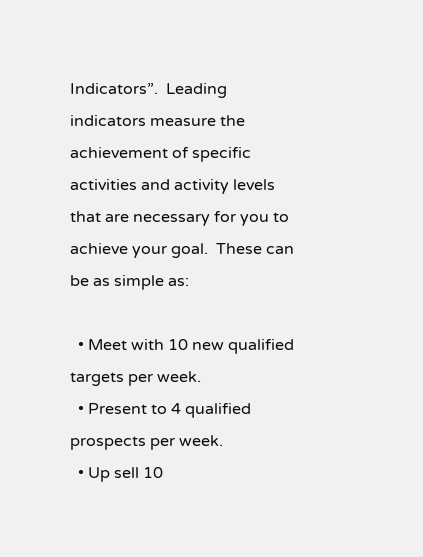Indicators”.  Leading indicators measure the achievement of specific activities and activity levels that are necessary for you to achieve your goal.  These can be as simple as:

  • Meet with 10 new qualified targets per week.
  • Present to 4 qualified prospects per week.
  • Up sell 10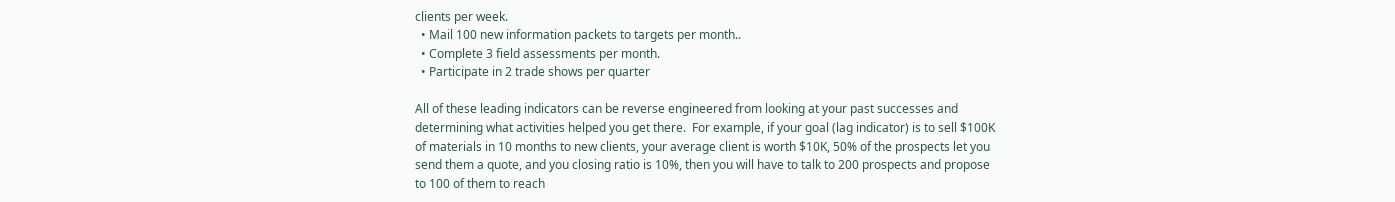clients per week.
  • Mail 100 new information packets to targets per month..
  • Complete 3 field assessments per month.
  • Participate in 2 trade shows per quarter

All of these leading indicators can be reverse engineered from looking at your past successes and determining what activities helped you get there.  For example, if your goal (lag indicator) is to sell $100K of materials in 10 months to new clients, your average client is worth $10K, 50% of the prospects let you send them a quote, and you closing ratio is 10%, then you will have to talk to 200 prospects and propose to 100 of them to reach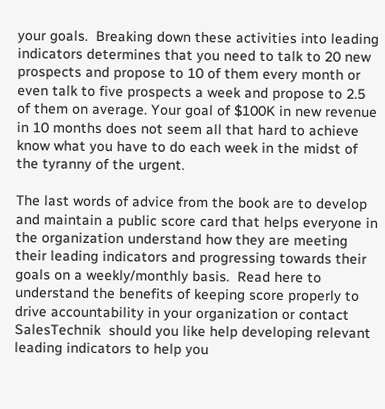your goals.  Breaking down these activities into leading indicators determines that you need to talk to 20 new prospects and propose to 10 of them every month or even talk to five prospects a week and propose to 2.5 of them on average. Your goal of $100K in new revenue in 10 months does not seem all that hard to achieve know what you have to do each week in the midst of the tyranny of the urgent.

The last words of advice from the book are to develop and maintain a public score card that helps everyone in the organization understand how they are meeting their leading indicators and progressing towards their goals on a weekly/monthly basis.  Read here to understand the benefits of keeping score properly to drive accountability in your organization or contact SalesTechnik  should you like help developing relevant leading indicators to help you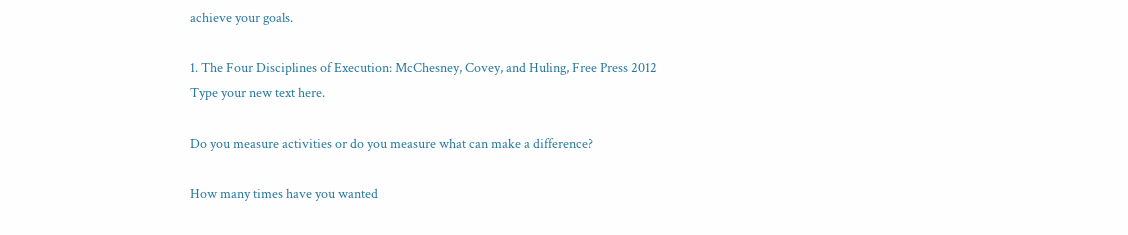achieve your goals.

1. The Four Disciplines of Execution: McChesney, Covey, and Huling, Free Press 2012
Type your new text here.

Do you measure activities or do you measure what can make a difference?

How many times have you wanted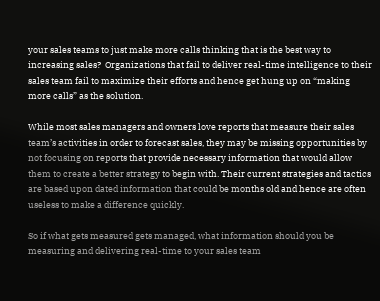your sales teams to just make more calls thinking that is the best way to increasing sales?  Organizations that fail to deliver real-time intelligence to their sales team fail to maximize their efforts and hence get hung up on “making more calls” as the solution.

While most sales managers and owners love reports that measure their sales team’s activities in order to forecast sales, they may be missing opportunities by not focusing on reports that provide necessary information that would allow them to create a better strategy to begin with. Their current strategies and tactics are based upon dated information that could be months old and hence are often useless to make a difference quickly.

So if what gets measured gets managed, what information should you be measuring and delivering real-time to your sales team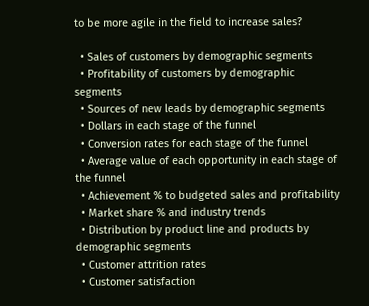to be more agile in the field to increase sales?

  • Sales of customers by demographic segments
  • Profitability of customers by demographic segments
  • Sources of new leads by demographic segments
  • Dollars in each stage of the funnel
  • Conversion rates for each stage of the funnel
  • Average value of each opportunity in each stage of the funnel
  • Achievement % to budgeted sales and profitability
  • Market share % and industry trends
  • Distribution by product line and products by demographic segments
  • Customer attrition rates
  • Customer satisfaction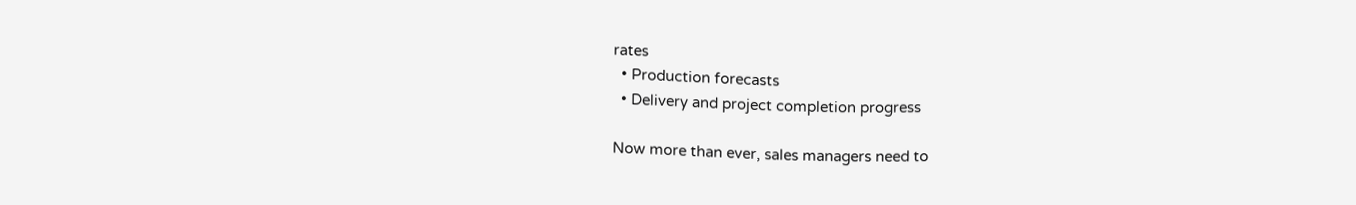rates
  • Production forecasts
  • Delivery and project completion progress

Now more than ever, sales managers need to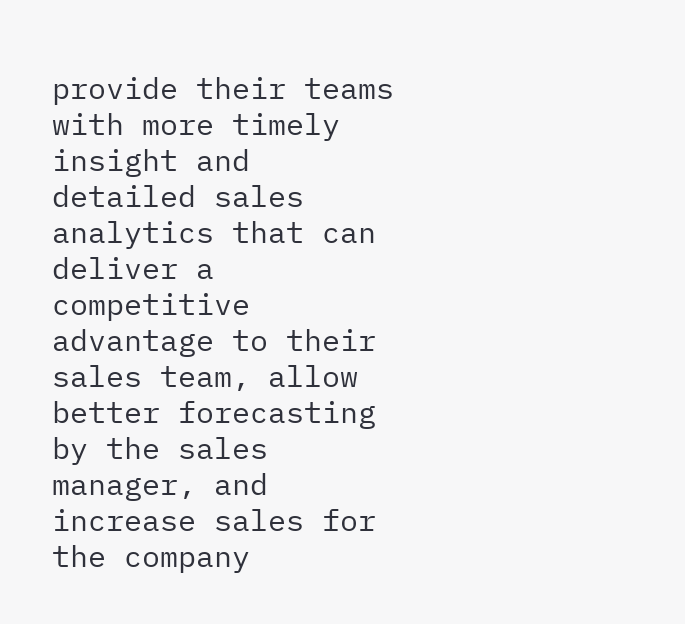provide their teams with more timely insight and detailed sales analytics that can deliver a competitive advantage to their sales team, allow better forecasting by the sales manager, and increase sales for the company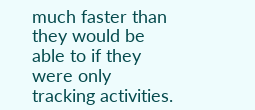much faster than they would be able to if they were only tracking activities.